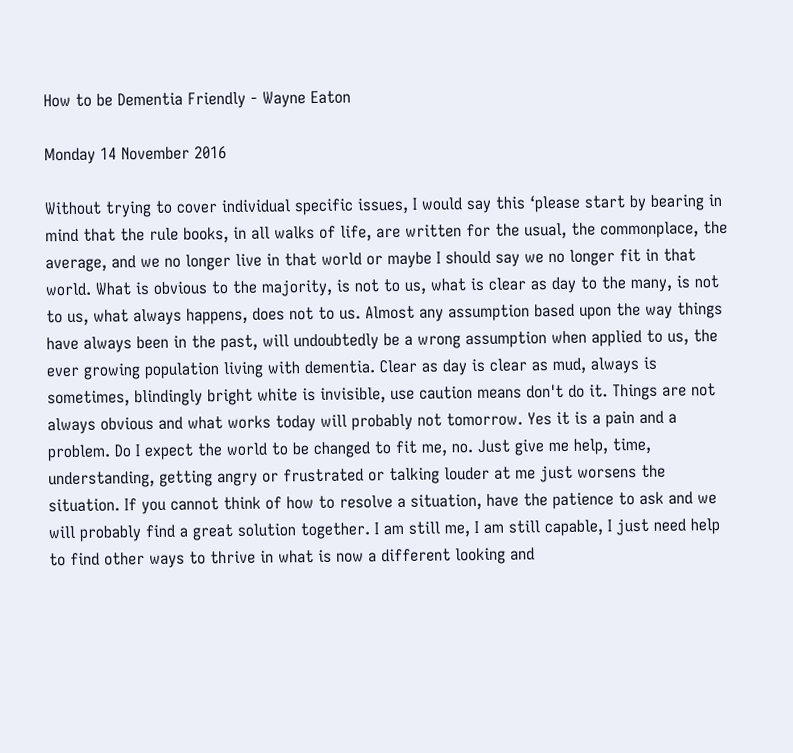How to be Dementia Friendly - Wayne Eaton

Monday 14 November 2016

Without trying to cover individual specific issues, I would say this ‘please start by bearing in mind that the rule books, in all walks of life, are written for the usual, the commonplace, the average, and we no longer live in that world or maybe I should say we no longer fit in that world. What is obvious to the majority, is not to us, what is clear as day to the many, is not to us, what always happens, does not to us. Almost any assumption based upon the way things have always been in the past, will undoubtedly be a wrong assumption when applied to us, the ever growing population living with dementia. Clear as day is clear as mud, always is sometimes, blindingly bright white is invisible, use caution means don't do it. Things are not always obvious and what works today will probably not tomorrow. Yes it is a pain and a problem. Do I expect the world to be changed to fit me, no. Just give me help, time, understanding, getting angry or frustrated or talking louder at me just worsens the situation. If you cannot think of how to resolve a situation, have the patience to ask and we will probably find a great solution together. I am still me, I am still capable, I just need help to find other ways to thrive in what is now a different looking and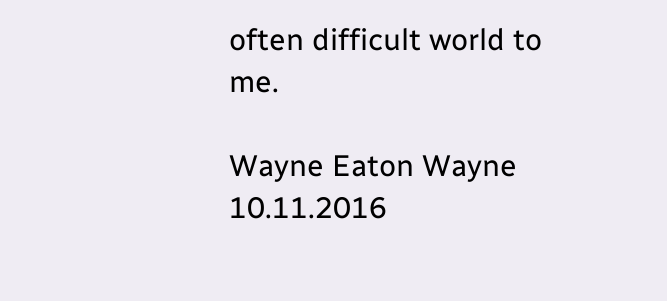often difficult world to me.

Wayne Eaton Wayne 10.11.2016